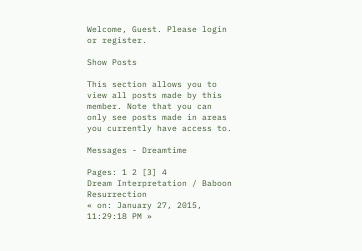Welcome, Guest. Please login or register.

Show Posts

This section allows you to view all posts made by this member. Note that you can only see posts made in areas you currently have access to.

Messages - Dreamtime

Pages: 1 2 [3] 4
Dream Interpretation / Baboon Resurrection
« on: January 27, 2015, 11:29:18 PM »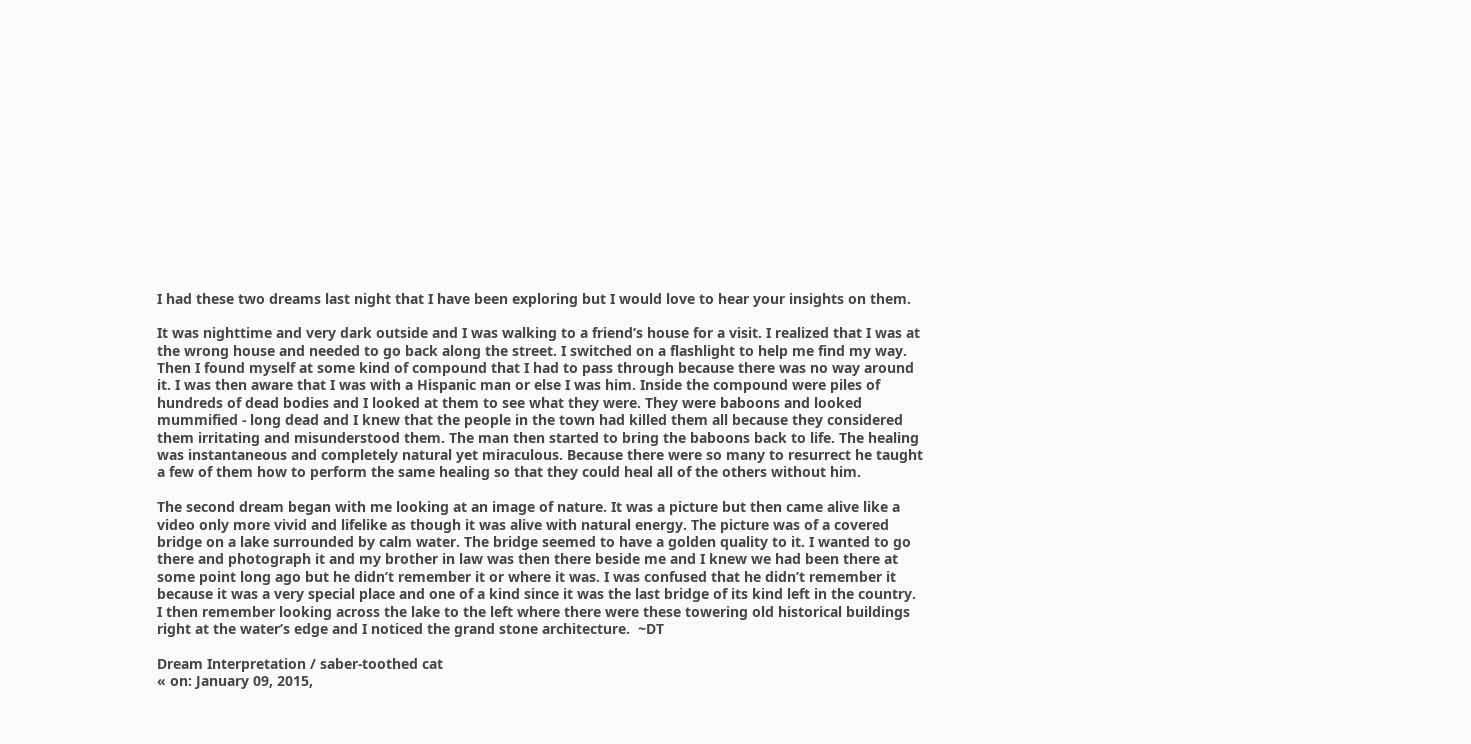I had these two dreams last night that I have been exploring but I would love to hear your insights on them.

It was nighttime and very dark outside and I was walking to a friend’s house for a visit. I realized that I was at the wrong house and needed to go back along the street. I switched on a flashlight to help me find my way. Then I found myself at some kind of compound that I had to pass through because there was no way around it. I was then aware that I was with a Hispanic man or else I was him. Inside the compound were piles of hundreds of dead bodies and I looked at them to see what they were. They were baboons and looked mummified - long dead and I knew that the people in the town had killed them all because they considered them irritating and misunderstood them. The man then started to bring the baboons back to life. The healing was instantaneous and completely natural yet miraculous. Because there were so many to resurrect he taught a few of them how to perform the same healing so that they could heal all of the others without him.

The second dream began with me looking at an image of nature. It was a picture but then came alive like a video only more vivid and lifelike as though it was alive with natural energy. The picture was of a covered bridge on a lake surrounded by calm water. The bridge seemed to have a golden quality to it. I wanted to go there and photograph it and my brother in law was then there beside me and I knew we had been there at some point long ago but he didn’t remember it or where it was. I was confused that he didn’t remember it because it was a very special place and one of a kind since it was the last bridge of its kind left in the country. I then remember looking across the lake to the left where there were these towering old historical buildings right at the water’s edge and I noticed the grand stone architecture.  ~DT

Dream Interpretation / saber-toothed cat
« on: January 09, 2015,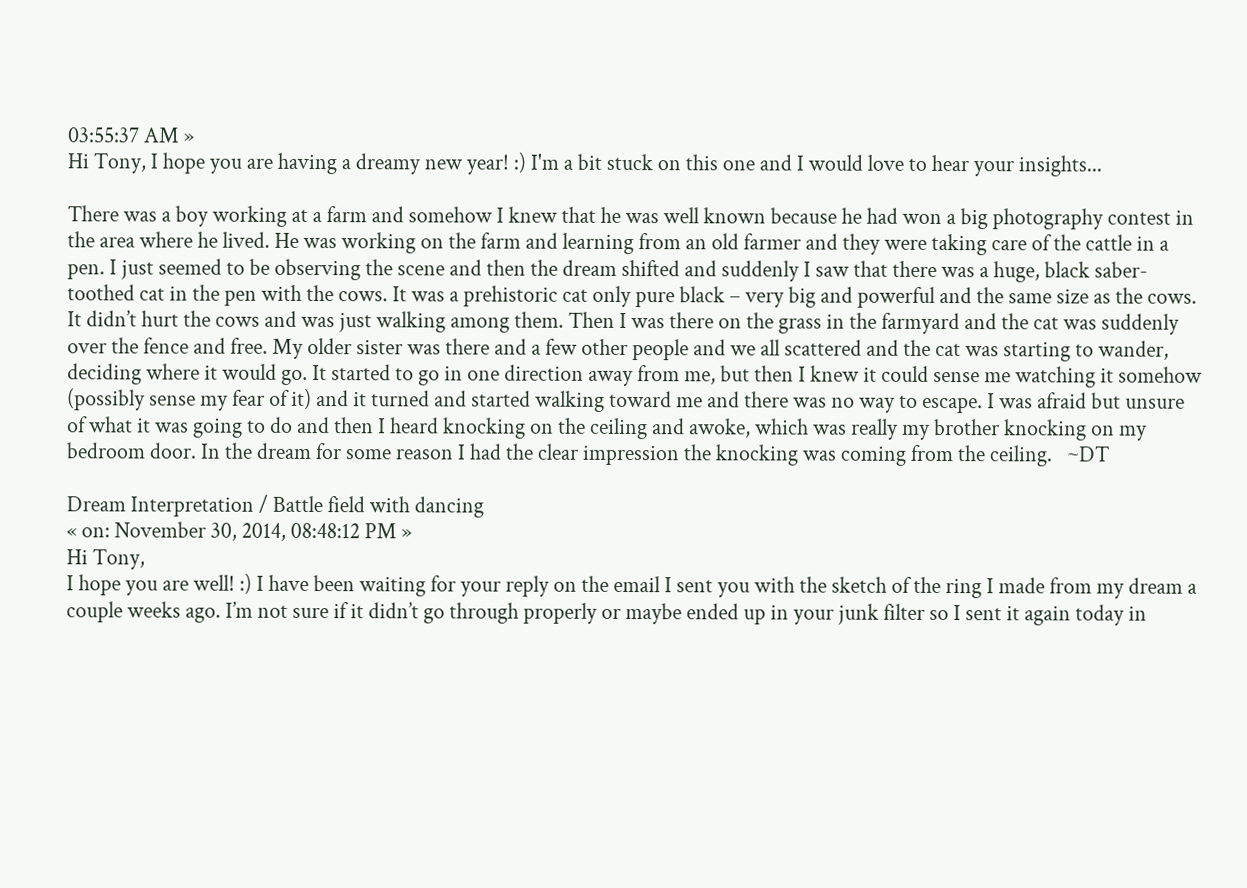03:55:37 AM »
Hi Tony, I hope you are having a dreamy new year! :) I'm a bit stuck on this one and I would love to hear your insights...

There was a boy working at a farm and somehow I knew that he was well known because he had won a big photography contest in the area where he lived. He was working on the farm and learning from an old farmer and they were taking care of the cattle in a pen. I just seemed to be observing the scene and then the dream shifted and suddenly I saw that there was a huge, black saber-toothed cat in the pen with the cows. It was a prehistoric cat only pure black – very big and powerful and the same size as the cows. It didn’t hurt the cows and was just walking among them. Then I was there on the grass in the farmyard and the cat was suddenly over the fence and free. My older sister was there and a few other people and we all scattered and the cat was starting to wander, deciding where it would go. It started to go in one direction away from me, but then I knew it could sense me watching it somehow (possibly sense my fear of it) and it turned and started walking toward me and there was no way to escape. I was afraid but unsure of what it was going to do and then I heard knocking on the ceiling and awoke, which was really my brother knocking on my bedroom door. In the dream for some reason I had the clear impression the knocking was coming from the ceiling.   ~DT

Dream Interpretation / Battle field with dancing
« on: November 30, 2014, 08:48:12 PM »
Hi Tony,
I hope you are well! :) I have been waiting for your reply on the email I sent you with the sketch of the ring I made from my dream a couple weeks ago. I’m not sure if it didn’t go through properly or maybe ended up in your junk filter so I sent it again today in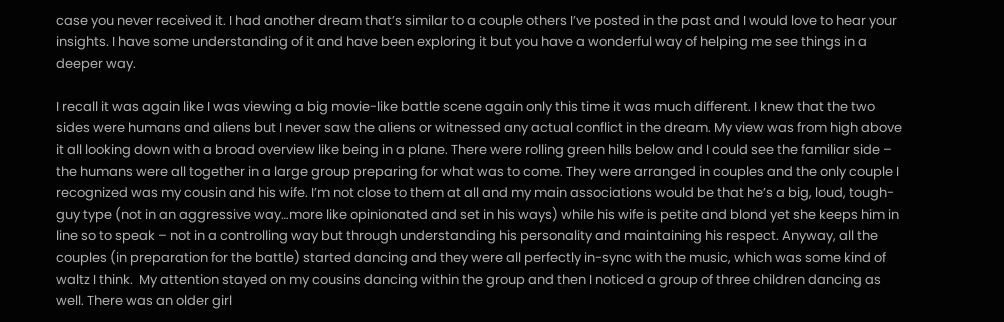case you never received it. I had another dream that’s similar to a couple others I’ve posted in the past and I would love to hear your insights. I have some understanding of it and have been exploring it but you have a wonderful way of helping me see things in a deeper way.

I recall it was again like I was viewing a big movie-like battle scene again only this time it was much different. I knew that the two sides were humans and aliens but I never saw the aliens or witnessed any actual conflict in the dream. My view was from high above it all looking down with a broad overview like being in a plane. There were rolling green hills below and I could see the familiar side – the humans were all together in a large group preparing for what was to come. They were arranged in couples and the only couple I recognized was my cousin and his wife. I’m not close to them at all and my main associations would be that he’s a big, loud, tough-guy type (not in an aggressive way…more like opinionated and set in his ways) while his wife is petite and blond yet she keeps him in line so to speak – not in a controlling way but through understanding his personality and maintaining his respect. Anyway, all the couples (in preparation for the battle) started dancing and they were all perfectly in-sync with the music, which was some kind of waltz I think.  My attention stayed on my cousins dancing within the group and then I noticed a group of three children dancing as well. There was an older girl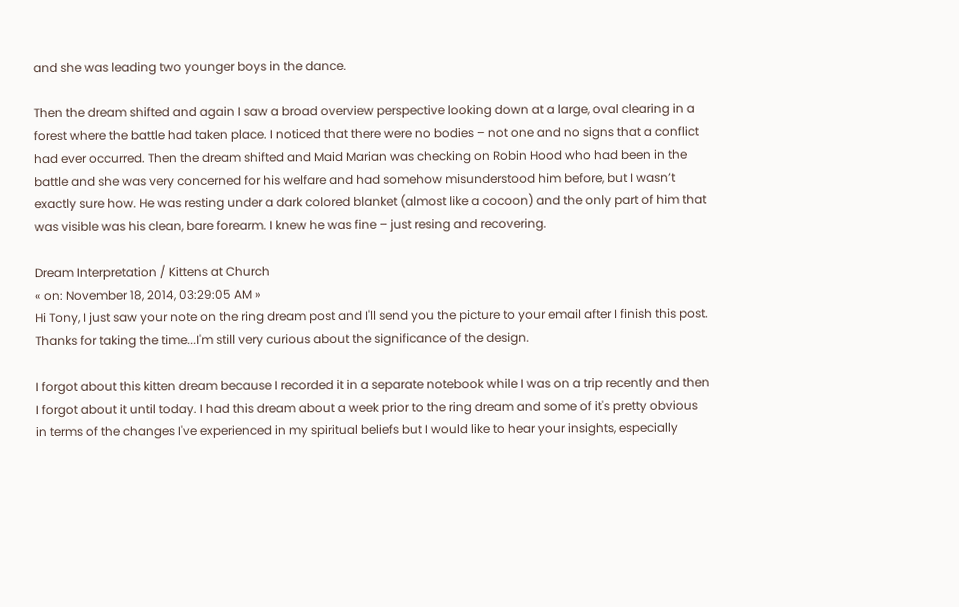and she was leading two younger boys in the dance.

Then the dream shifted and again I saw a broad overview perspective looking down at a large, oval clearing in a forest where the battle had taken place. I noticed that there were no bodies – not one and no signs that a conflict had ever occurred. Then the dream shifted and Maid Marian was checking on Robin Hood who had been in the battle and she was very concerned for his welfare and had somehow misunderstood him before, but I wasn’t exactly sure how. He was resting under a dark colored blanket (almost like a cocoon) and the only part of him that was visible was his clean, bare forearm. I knew he was fine – just resing and recovering.

Dream Interpretation / Kittens at Church
« on: November 18, 2014, 03:29:05 AM »
Hi Tony, I just saw your note on the ring dream post and I'll send you the picture to your email after I finish this post. Thanks for taking the time...I'm still very curious about the significance of the design.

I forgot about this kitten dream because I recorded it in a separate notebook while I was on a trip recently and then I forgot about it until today. I had this dream about a week prior to the ring dream and some of it's pretty obvious in terms of the changes I've experienced in my spiritual beliefs but I would like to hear your insights, especially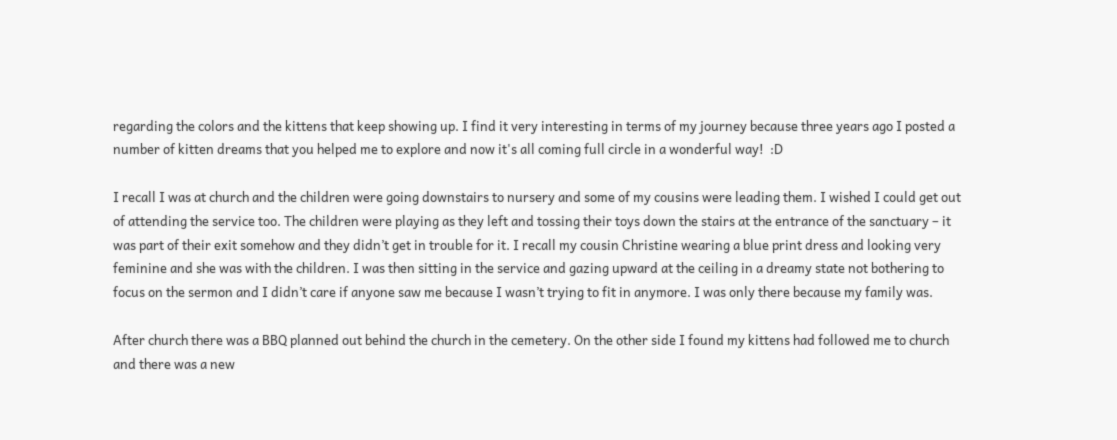regarding the colors and the kittens that keep showing up. I find it very interesting in terms of my journey because three years ago I posted a number of kitten dreams that you helped me to explore and now it's all coming full circle in a wonderful way!  :D

I recall I was at church and the children were going downstairs to nursery and some of my cousins were leading them. I wished I could get out of attending the service too. The children were playing as they left and tossing their toys down the stairs at the entrance of the sanctuary – it was part of their exit somehow and they didn’t get in trouble for it. I recall my cousin Christine wearing a blue print dress and looking very feminine and she was with the children. I was then sitting in the service and gazing upward at the ceiling in a dreamy state not bothering to focus on the sermon and I didn’t care if anyone saw me because I wasn’t trying to fit in anymore. I was only there because my family was.

After church there was a BBQ planned out behind the church in the cemetery. On the other side I found my kittens had followed me to church and there was a new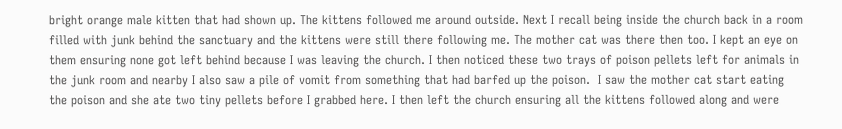bright orange male kitten that had shown up. The kittens followed me around outside. Next I recall being inside the church back in a room filled with junk behind the sanctuary and the kittens were still there following me. The mother cat was there then too. I kept an eye on them ensuring none got left behind because I was leaving the church. I then noticed these two trays of poison pellets left for animals in the junk room and nearby I also saw a pile of vomit from something that had barfed up the poison.  I saw the mother cat start eating the poison and she ate two tiny pellets before I grabbed here. I then left the church ensuring all the kittens followed along and were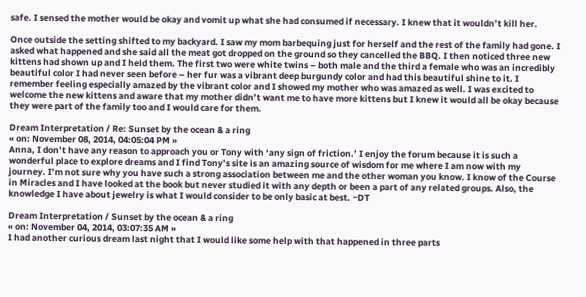safe. I sensed the mother would be okay and vomit up what she had consumed if necessary. I knew that it wouldn’t kill her.

Once outside the setting shifted to my backyard. I saw my mom barbequing just for herself and the rest of the family had gone. I asked what happened and she said all the meat got dropped on the ground so they cancelled the BBQ. I then noticed three new kittens had shown up and I held them. The first two were white twins – both male and the third a female who was an incredibly beautiful color I had never seen before – her fur was a vibrant deep burgundy color and had this beautiful shine to it. I remember feeling especially amazed by the vibrant color and I showed my mother who was amazed as well. I was excited to welcome the new kittens and aware that my mother didn’t want me to have more kittens but I knew it would all be okay because they were part of the family too and I would care for them.

Dream Interpretation / Re: Sunset by the ocean & a ring
« on: November 08, 2014, 04:05:04 PM »
Anna, I don’t have any reason to approach you or Tony with ‘any sign of friction.’ I enjoy the forum because it is such a wonderful place to explore dreams and I find Tony’s site is an amazing source of wisdom for me where I am now with my journey. I’m not sure why you have such a strong association between me and the other woman you know. I know of the Course in Miracles and I have looked at the book but never studied it with any depth or been a part of any related groups. Also, the knowledge I have about jewelry is what I would consider to be only basic at best. ~DT

Dream Interpretation / Sunset by the ocean & a ring
« on: November 04, 2014, 03:07:35 AM »
I had another curious dream last night that I would like some help with that happened in three parts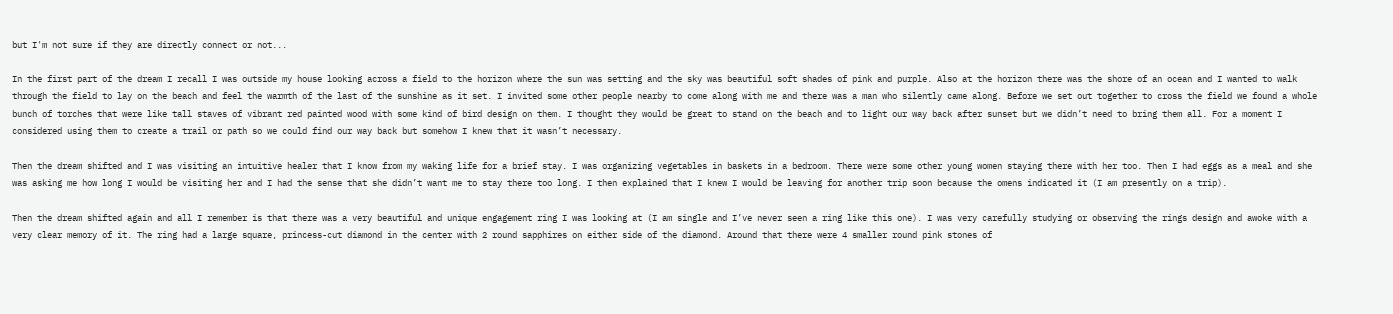but I'm not sure if they are directly connect or not...

In the first part of the dream I recall I was outside my house looking across a field to the horizon where the sun was setting and the sky was beautiful soft shades of pink and purple. Also at the horizon there was the shore of an ocean and I wanted to walk through the field to lay on the beach and feel the warmth of the last of the sunshine as it set. I invited some other people nearby to come along with me and there was a man who silently came along. Before we set out together to cross the field we found a whole bunch of torches that were like tall staves of vibrant red painted wood with some kind of bird design on them. I thought they would be great to stand on the beach and to light our way back after sunset but we didn’t need to bring them all. For a moment I considered using them to create a trail or path so we could find our way back but somehow I knew that it wasn’t necessary.

Then the dream shifted and I was visiting an intuitive healer that I know from my waking life for a brief stay. I was organizing vegetables in baskets in a bedroom. There were some other young women staying there with her too. Then I had eggs as a meal and she was asking me how long I would be visiting her and I had the sense that she didn’t want me to stay there too long. I then explained that I knew I would be leaving for another trip soon because the omens indicated it (I am presently on a trip).

Then the dream shifted again and all I remember is that there was a very beautiful and unique engagement ring I was looking at (I am single and I’ve never seen a ring like this one). I was very carefully studying or observing the rings design and awoke with a very clear memory of it. The ring had a large square, princess-cut diamond in the center with 2 round sapphires on either side of the diamond. Around that there were 4 smaller round pink stones of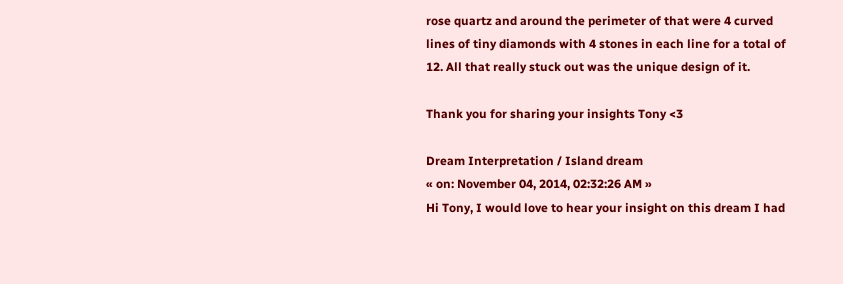rose quartz and around the perimeter of that were 4 curved lines of tiny diamonds with 4 stones in each line for a total of 12. All that really stuck out was the unique design of it.

Thank you for sharing your insights Tony <3

Dream Interpretation / Island dream
« on: November 04, 2014, 02:32:26 AM »
Hi Tony, I would love to hear your insight on this dream I had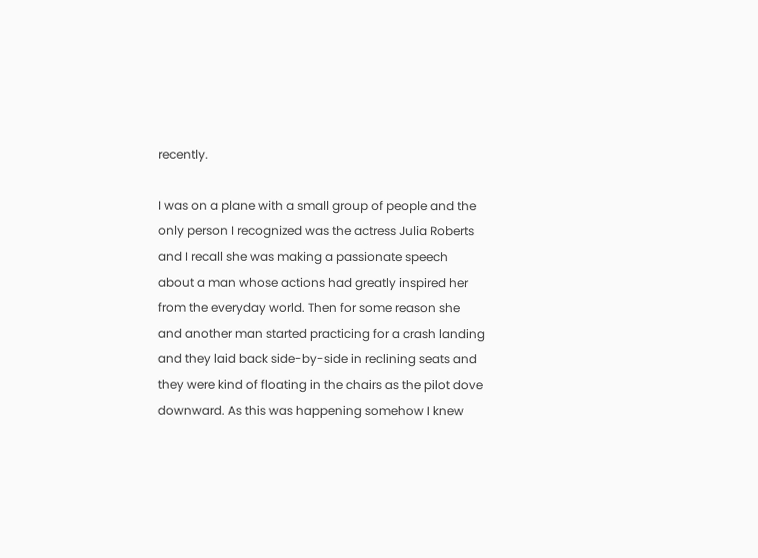recently.

I was on a plane with a small group of people and the only person I recognized was the actress Julia Roberts and I recall she was making a passionate speech about a man whose actions had greatly inspired her from the everyday world. Then for some reason she and another man started practicing for a crash landing and they laid back side-by-side in reclining seats and they were kind of floating in the chairs as the pilot dove downward. As this was happening somehow I knew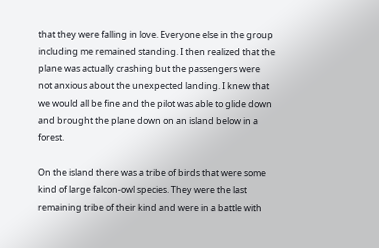that they were falling in love. Everyone else in the group including me remained standing. I then realized that the plane was actually crashing but the passengers were not anxious about the unexpected landing. I knew that we would all be fine and the pilot was able to glide down and brought the plane down on an island below in a forest.

On the island there was a tribe of birds that were some kind of large falcon-owl species. They were the last remaining tribe of their kind and were in a battle with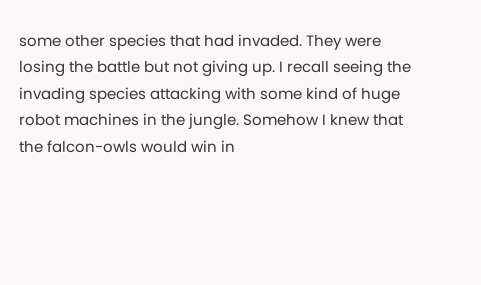some other species that had invaded. They were losing the battle but not giving up. I recall seeing the invading species attacking with some kind of huge robot machines in the jungle. Somehow I knew that the falcon-owls would win in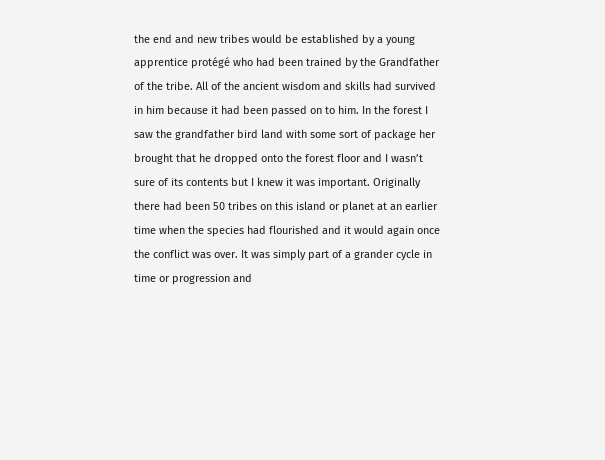the end and new tribes would be established by a young apprentice protégé who had been trained by the Grandfather of the tribe. All of the ancient wisdom and skills had survived in him because it had been passed on to him. In the forest I saw the grandfather bird land with some sort of package her brought that he dropped onto the forest floor and I wasn’t sure of its contents but I knew it was important. Originally there had been 50 tribes on this island or planet at an earlier time when the species had flourished and it would again once the conflict was over. It was simply part of a grander cycle in time or progression and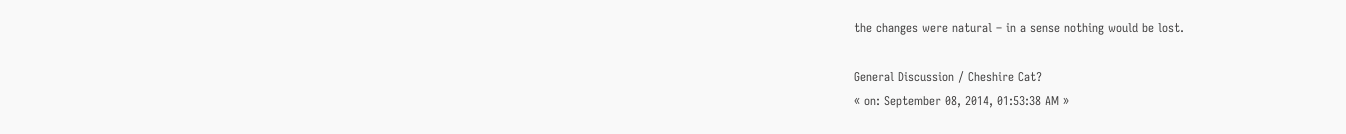the changes were natural – in a sense nothing would be lost.

General Discussion / Cheshire Cat?
« on: September 08, 2014, 01:53:38 AM »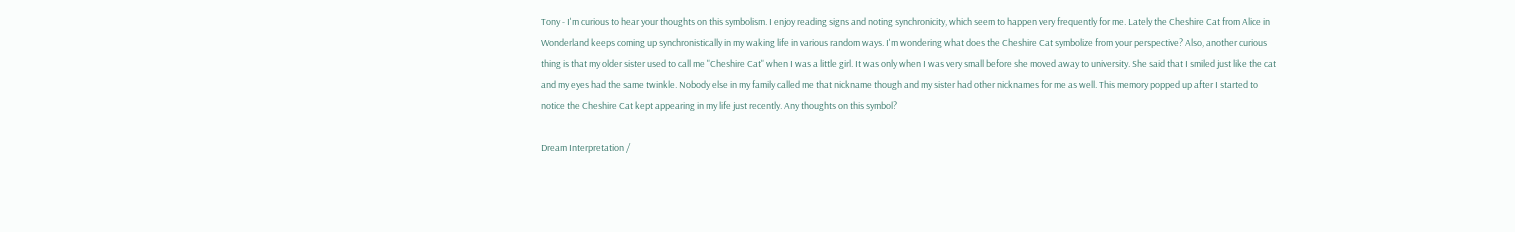Tony - I'm curious to hear your thoughts on this symbolism. I enjoy reading signs and noting synchronicity, which seem to happen very frequently for me. Lately the Cheshire Cat from Alice in Wonderland keeps coming up synchronistically in my waking life in various random ways. I'm wondering what does the Cheshire Cat symbolize from your perspective? Also, another curious thing is that my older sister used to call me "Cheshire Cat" when I was a little girl. It was only when I was very small before she moved away to university. She said that I smiled just like the cat and my eyes had the same twinkle. Nobody else in my family called me that nickname though and my sister had other nicknames for me as well. This memory popped up after I started to notice the Cheshire Cat kept appearing in my life just recently. Any thoughts on this symbol?

Dream Interpretation /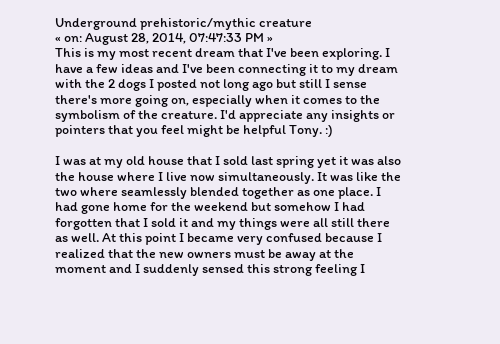Underground prehistoric/mythic creature
« on: August 28, 2014, 07:47:33 PM »
This is my most recent dream that I've been exploring. I have a few ideas and I've been connecting it to my dream with the 2 dogs I posted not long ago but still I sense there's more going on, especially when it comes to the symbolism of the creature. I'd appreciate any insights or pointers that you feel might be helpful Tony. :)

I was at my old house that I sold last spring yet it was also the house where I live now simultaneously. It was like the two where seamlessly blended together as one place. I had gone home for the weekend but somehow I had forgotten that I sold it and my things were all still there as well. At this point I became very confused because I realized that the new owners must be away at the moment and I suddenly sensed this strong feeling I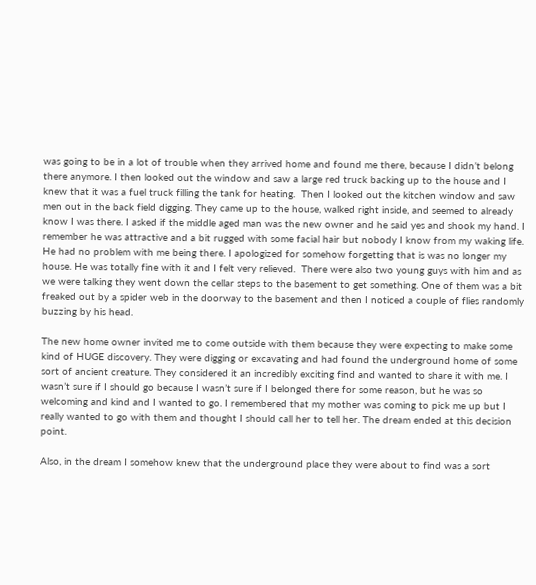was going to be in a lot of trouble when they arrived home and found me there, because I didn’t belong there anymore. I then looked out the window and saw a large red truck backing up to the house and I knew that it was a fuel truck filling the tank for heating.  Then I looked out the kitchen window and saw men out in the back field digging. They came up to the house, walked right inside, and seemed to already know I was there. I asked if the middle aged man was the new owner and he said yes and shook my hand. I remember he was attractive and a bit rugged with some facial hair but nobody I know from my waking life. He had no problem with me being there. I apologized for somehow forgetting that is was no longer my house. He was totally fine with it and I felt very relieved.  There were also two young guys with him and as we were talking they went down the cellar steps to the basement to get something. One of them was a bit freaked out by a spider web in the doorway to the basement and then I noticed a couple of flies randomly buzzing by his head.

The new home owner invited me to come outside with them because they were expecting to make some kind of HUGE discovery. They were digging or excavating and had found the underground home of some sort of ancient creature. They considered it an incredibly exciting find and wanted to share it with me. I wasn’t sure if I should go because I wasn’t sure if I belonged there for some reason, but he was so welcoming and kind and I wanted to go. I remembered that my mother was coming to pick me up but I really wanted to go with them and thought I should call her to tell her. The dream ended at this decision point.

Also, in the dream I somehow knew that the underground place they were about to find was a sort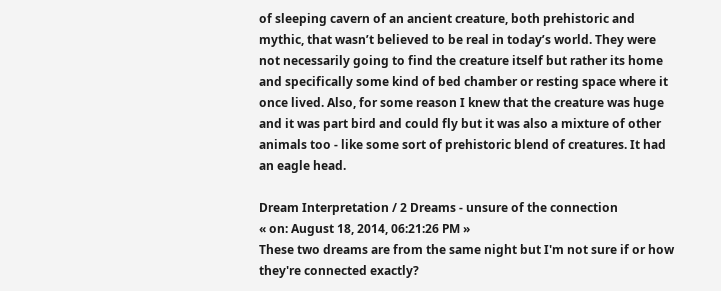of sleeping cavern of an ancient creature, both prehistoric and mythic, that wasn’t believed to be real in today’s world. They were not necessarily going to find the creature itself but rather its home and specifically some kind of bed chamber or resting space where it once lived. Also, for some reason I knew that the creature was huge and it was part bird and could fly but it was also a mixture of other animals too - like some sort of prehistoric blend of creatures. It had an eagle head.

Dream Interpretation / 2 Dreams - unsure of the connection
« on: August 18, 2014, 06:21:26 PM »
These two dreams are from the same night but I'm not sure if or how they're connected exactly?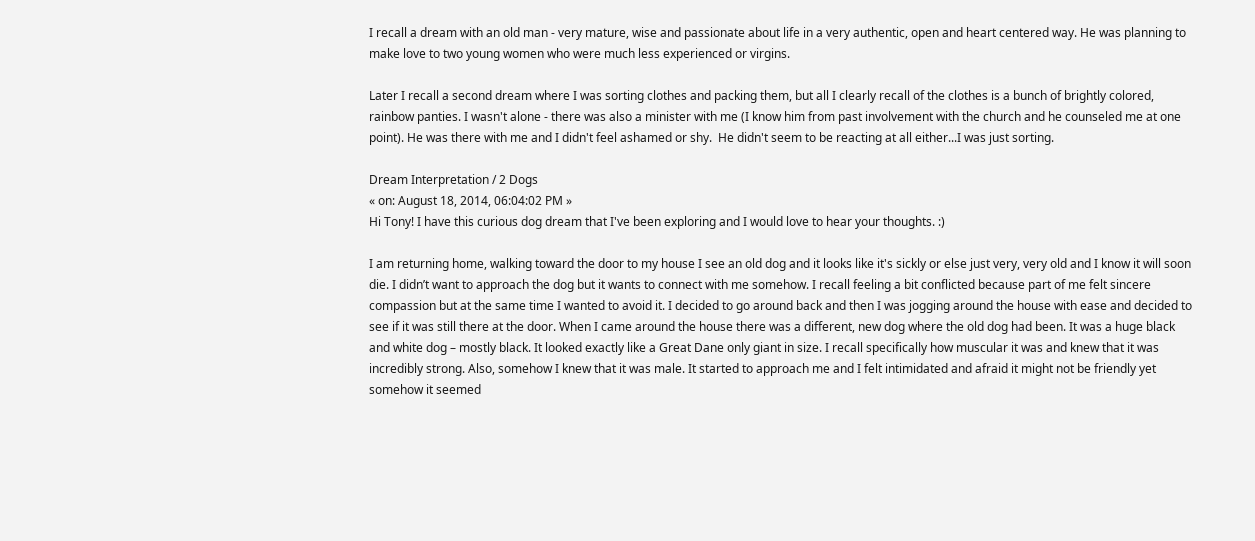I recall a dream with an old man - very mature, wise and passionate about life in a very authentic, open and heart centered way. He was planning to make love to two young women who were much less experienced or virgins.

Later I recall a second dream where I was sorting clothes and packing them, but all I clearly recall of the clothes is a bunch of brightly colored, rainbow panties. I wasn't alone - there was also a minister with me (I know him from past involvement with the church and he counseled me at one point). He was there with me and I didn't feel ashamed or shy.  He didn't seem to be reacting at all either...I was just sorting.

Dream Interpretation / 2 Dogs
« on: August 18, 2014, 06:04:02 PM »
Hi Tony! I have this curious dog dream that I've been exploring and I would love to hear your thoughts. :)

I am returning home, walking toward the door to my house I see an old dog and it looks like it's sickly or else just very, very old and I know it will soon die. I didn’t want to approach the dog but it wants to connect with me somehow. I recall feeling a bit conflicted because part of me felt sincere compassion but at the same time I wanted to avoid it. I decided to go around back and then I was jogging around the house with ease and decided to see if it was still there at the door. When I came around the house there was a different, new dog where the old dog had been. It was a huge black and white dog – mostly black. It looked exactly like a Great Dane only giant in size. I recall specifically how muscular it was and knew that it was incredibly strong. Also, somehow I knew that it was male. It started to approach me and I felt intimidated and afraid it might not be friendly yet somehow it seemed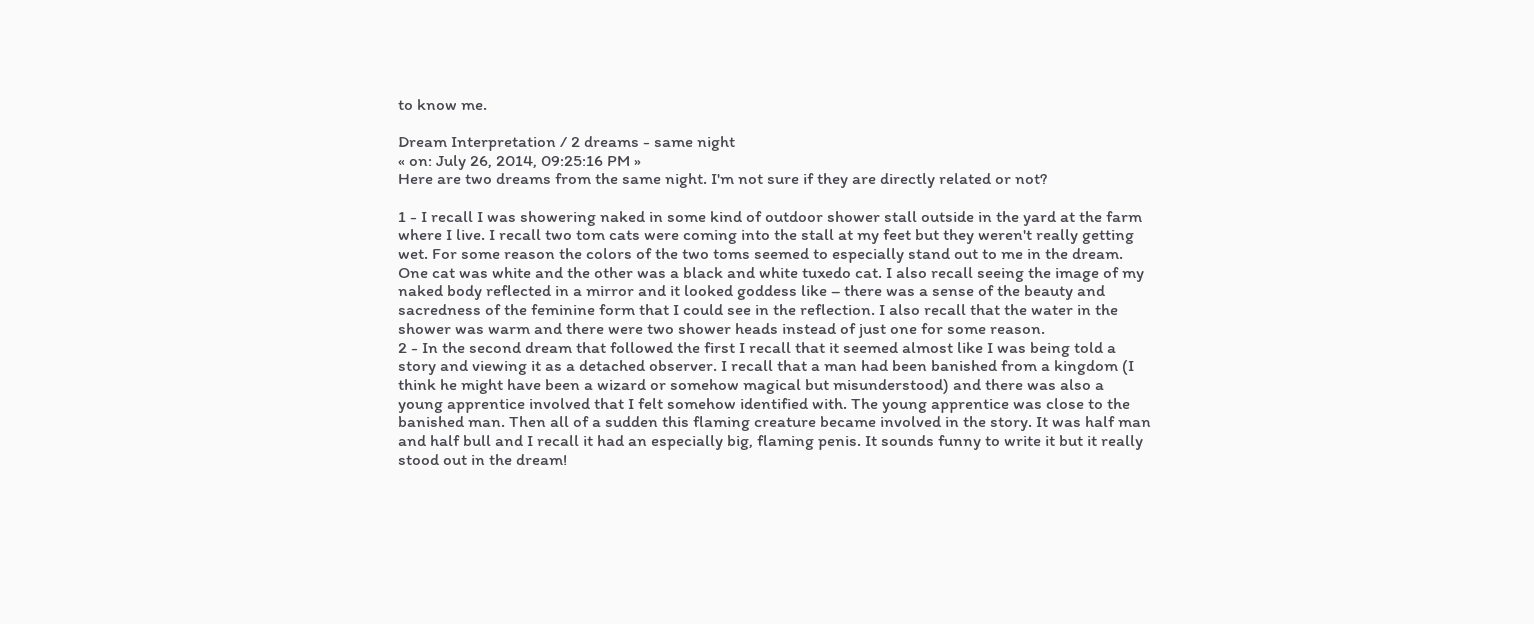to know me.

Dream Interpretation / 2 dreams - same night
« on: July 26, 2014, 09:25:16 PM »
Here are two dreams from the same night. I'm not sure if they are directly related or not?

1 - I recall I was showering naked in some kind of outdoor shower stall outside in the yard at the farm where I live. I recall two tom cats were coming into the stall at my feet but they weren't really getting wet. For some reason the colors of the two toms seemed to especially stand out to me in the dream. One cat was white and the other was a black and white tuxedo cat. I also recall seeing the image of my naked body reflected in a mirror and it looked goddess like – there was a sense of the beauty and sacredness of the feminine form that I could see in the reflection. I also recall that the water in the shower was warm and there were two shower heads instead of just one for some reason.
2 - In the second dream that followed the first I recall that it seemed almost like I was being told a story and viewing it as a detached observer. I recall that a man had been banished from a kingdom (I think he might have been a wizard or somehow magical but misunderstood) and there was also a young apprentice involved that I felt somehow identified with. The young apprentice was close to the banished man. Then all of a sudden this flaming creature became involved in the story. It was half man and half bull and I recall it had an especially big, flaming penis. It sounds funny to write it but it really stood out in the dream!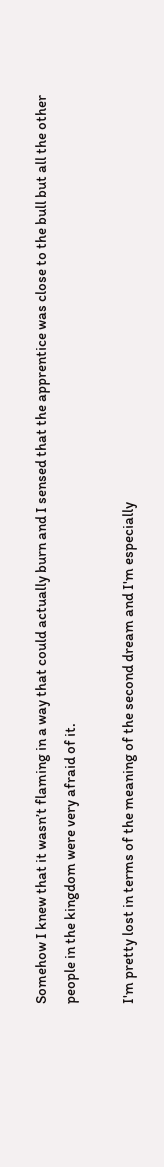Somehow I knew that it wasn’t flaming in a way that could actually burn and I sensed that the apprentice was close to the bull but all the other people in the kingdom were very afraid of it.

I'm pretty lost in terms of the meaning of the second dream and I'm especially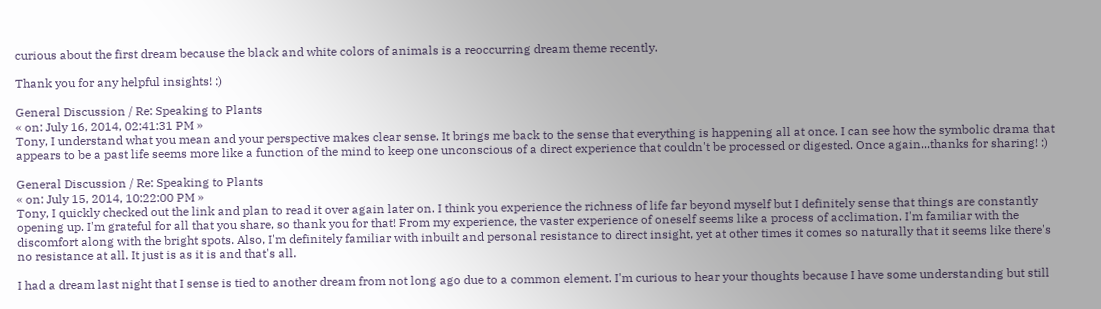curious about the first dream because the black and white colors of animals is a reoccurring dream theme recently.

Thank you for any helpful insights! :)

General Discussion / Re: Speaking to Plants
« on: July 16, 2014, 02:41:31 PM »
Tony, I understand what you mean and your perspective makes clear sense. It brings me back to the sense that everything is happening all at once. I can see how the symbolic drama that appears to be a past life seems more like a function of the mind to keep one unconscious of a direct experience that couldn't be processed or digested. Once again...thanks for sharing! :)

General Discussion / Re: Speaking to Plants
« on: July 15, 2014, 10:22:00 PM »
Tony, I quickly checked out the link and plan to read it over again later on. I think you experience the richness of life far beyond myself but I definitely sense that things are constantly opening up. I'm grateful for all that you share, so thank you for that! From my experience, the vaster experience of oneself seems like a process of acclimation. I'm familiar with the discomfort along with the bright spots. Also, I'm definitely familiar with inbuilt and personal resistance to direct insight, yet at other times it comes so naturally that it seems like there's no resistance at all. It just is as it is and that's all.

I had a dream last night that I sense is tied to another dream from not long ago due to a common element. I'm curious to hear your thoughts because I have some understanding but still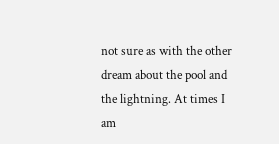not sure as with the other dream about the pool and the lightning. At times I am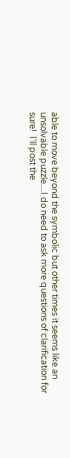able to move beyond the symbolic but other times it seems like an unsolvable puzzle....I do need to ask more questions of clarification for sure!  I'll post the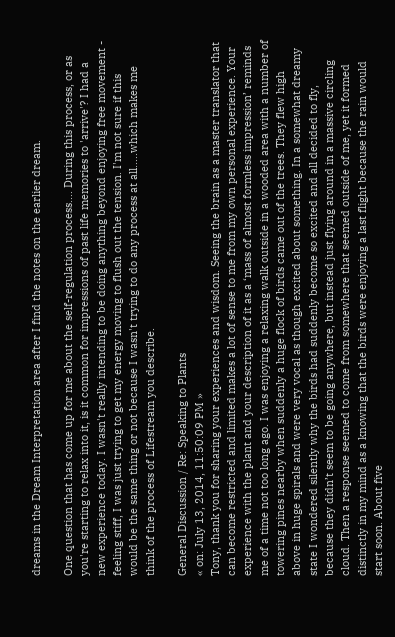dreams in the Dream Interpretation area after I find the notes on the earlier dream.

One question that has come up for me about the self-regulation process.... During this process, or as you're starting to relax into it, is it common for impressions of past life memories to 'arrive'? I had a new experience today. I wasn't really intending to be doing anything beyond enjoying free movement - feeling stiff, I was just trying to get my energy moving to flush out the tension. I'm not sure if this would be the same thing or not because I wasn't trying to do any process at all.....which makes me think of the process of Lifestream you describe.

General Discussion / Re: Speaking to Plants
« on: July 13, 2014, 11:50:09 PM »
Tony, thank you for sharing your experiences and wisdom. Seeing the brain as a master translator that can become restricted and limited makes a lot of sense to me from my own personal experience. Your experience with the plant and your description of it as a ‘mass of almost formless impression’ reminds me of a time not too long ago. I was enjoying a relaxing walk outside in a wooded area with a number of towering pines nearby when suddenly a huge flock of birds came out of the trees. They flew high above in huge spirals and were very vocal as though excited about something. In a somewhat dreamy state I wondered silently why the birds had suddenly become so excited and all decided to fly, because they didn’t seem to be going anywhere, but instead just flying around in a massive circling cloud. Then a response seemed to come from somewhere that seemed outside of me, yet it formed distinctly in my mind as a knowing that the birds were enjoying a last flight because the rain would start soon. About five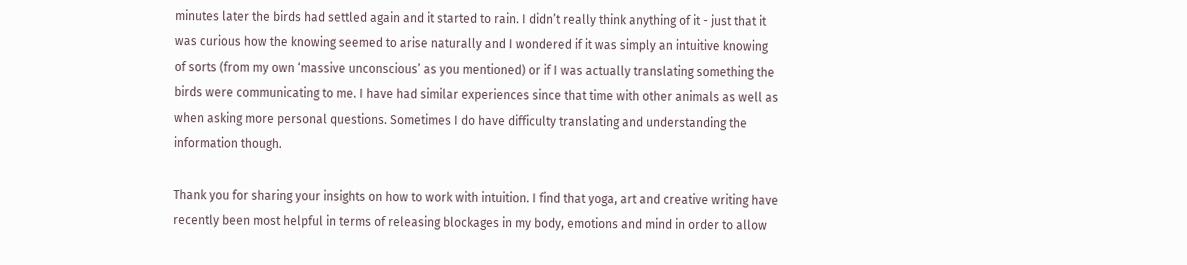minutes later the birds had settled again and it started to rain. I didn’t really think anything of it - just that it was curious how the knowing seemed to arise naturally and I wondered if it was simply an intuitive knowing of sorts (from my own ‘massive unconscious’ as you mentioned) or if I was actually translating something the birds were communicating to me. I have had similar experiences since that time with other animals as well as when asking more personal questions. Sometimes I do have difficulty translating and understanding the information though.

Thank you for sharing your insights on how to work with intuition. I find that yoga, art and creative writing have recently been most helpful in terms of releasing blockages in my body, emotions and mind in order to allow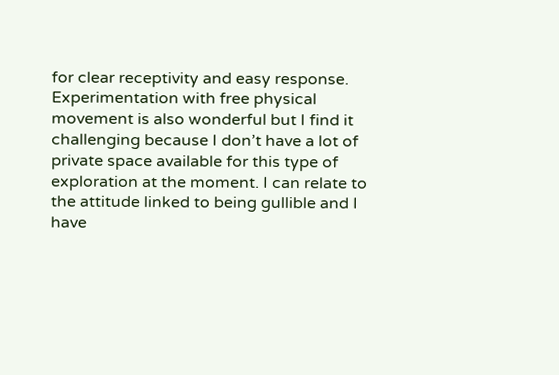for clear receptivity and easy response. Experimentation with free physical movement is also wonderful but I find it challenging because I don’t have a lot of private space available for this type of exploration at the moment. I can relate to the attitude linked to being gullible and I have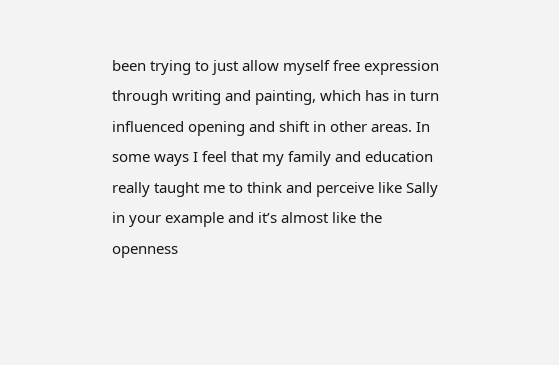been trying to just allow myself free expression through writing and painting, which has in turn influenced opening and shift in other areas. In some ways I feel that my family and education really taught me to think and perceive like Sally in your example and it’s almost like the openness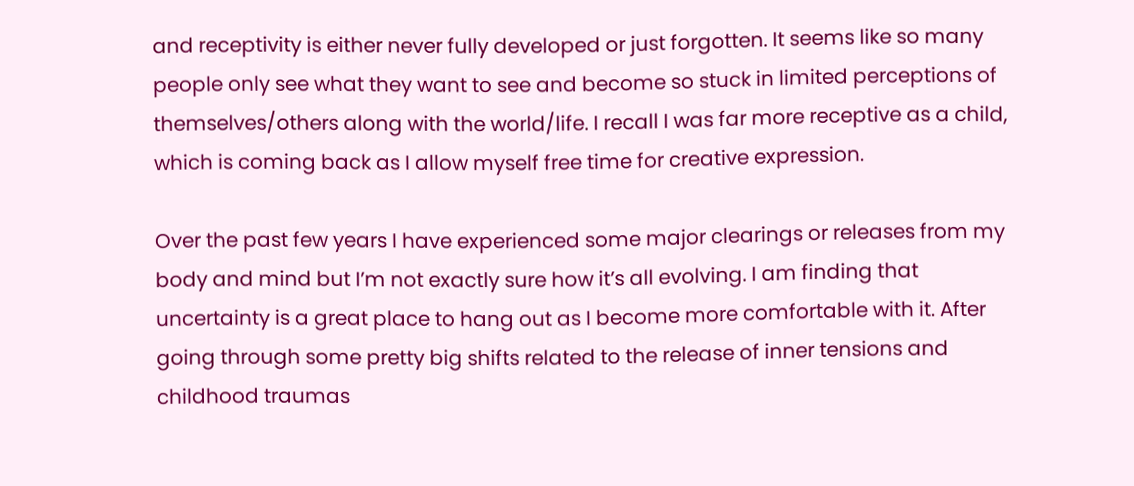and receptivity is either never fully developed or just forgotten. It seems like so many people only see what they want to see and become so stuck in limited perceptions of themselves/others along with the world/life. I recall I was far more receptive as a child, which is coming back as I allow myself free time for creative expression.

Over the past few years I have experienced some major clearings or releases from my body and mind but I’m not exactly sure how it’s all evolving. I am finding that uncertainty is a great place to hang out as I become more comfortable with it. After going through some pretty big shifts related to the release of inner tensions and childhood traumas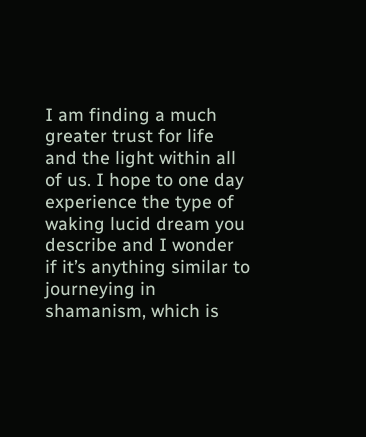I am finding a much greater trust for life and the light within all of us. I hope to one day experience the type of waking lucid dream you describe and I wonder if it’s anything similar to journeying in shamanism, which is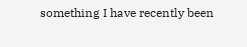something I have recently been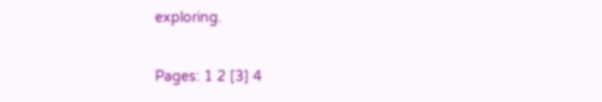exploring.

Pages: 1 2 [3] 4